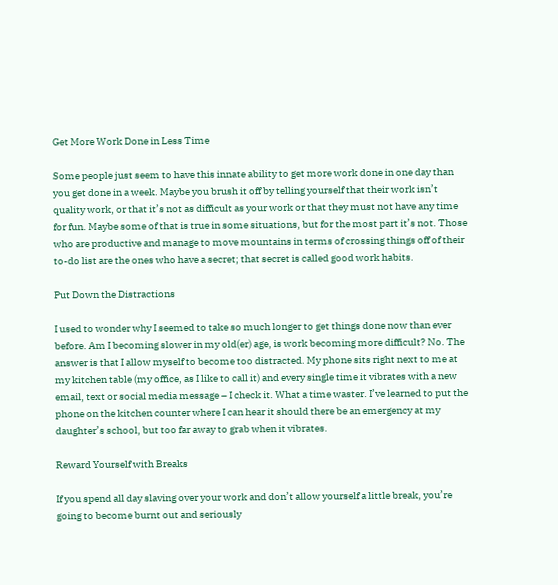Get More Work Done in Less Time

Some people just seem to have this innate ability to get more work done in one day than you get done in a week. Maybe you brush it off by telling yourself that their work isn’t quality work, or that it’s not as difficult as your work or that they must not have any time for fun. Maybe some of that is true in some situations, but for the most part it’s not. Those who are productive and manage to move mountains in terms of crossing things off of their to-do list are the ones who have a secret; that secret is called good work habits.

Put Down the Distractions

I used to wonder why I seemed to take so much longer to get things done now than ever before. Am I becoming slower in my old(er) age, is work becoming more difficult? No. The answer is that I allow myself to become too distracted. My phone sits right next to me at my kitchen table (my office, as I like to call it) and every single time it vibrates with a new email, text or social media message – I check it. What a time waster. I’ve learned to put the phone on the kitchen counter where I can hear it should there be an emergency at my daughter’s school, but too far away to grab when it vibrates.

Reward Yourself with Breaks

If you spend all day slaving over your work and don’t allow yourself a little break, you’re going to become burnt out and seriously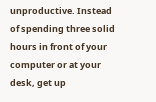unproductive. Instead of spending three solid hours in front of your computer or at your desk, get up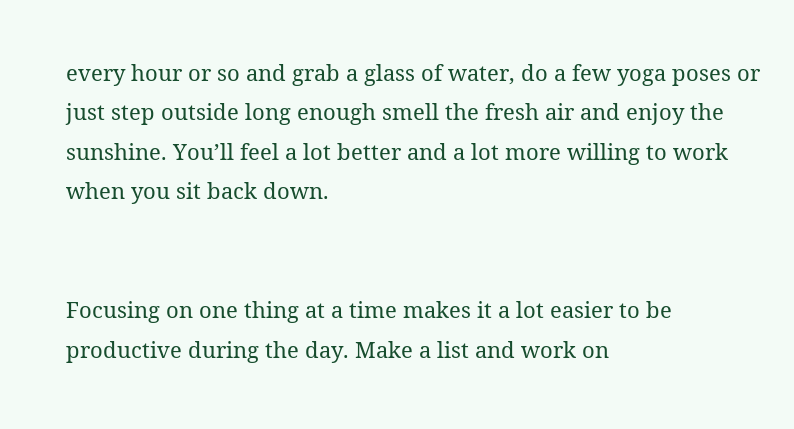every hour or so and grab a glass of water, do a few yoga poses or just step outside long enough smell the fresh air and enjoy the sunshine. You’ll feel a lot better and a lot more willing to work when you sit back down.


Focusing on one thing at a time makes it a lot easier to be productive during the day. Make a list and work on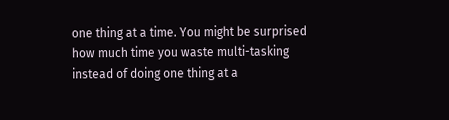one thing at a time. You might be surprised how much time you waste multi-tasking instead of doing one thing at a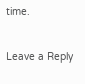time.


Leave a Reply